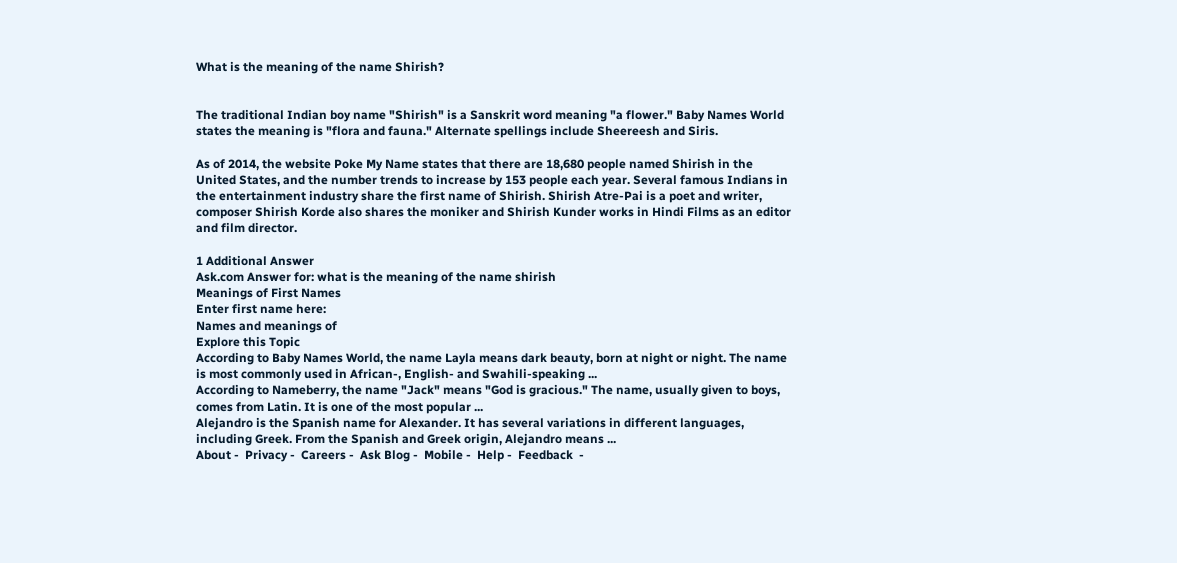What is the meaning of the name Shirish?


The traditional Indian boy name "Shirish" is a Sanskrit word meaning "a flower." Baby Names World states the meaning is "flora and fauna." Alternate spellings include Sheereesh and Siris.

As of 2014, the website Poke My Name states that there are 18,680 people named Shirish in the United States, and the number trends to increase by 153 people each year. Several famous Indians in the entertainment industry share the first name of Shirish. Shirish Atre-Pai is a poet and writer, composer Shirish Korde also shares the moniker and Shirish Kunder works in Hindi Films as an editor and film director.

1 Additional Answer
Ask.com Answer for: what is the meaning of the name shirish
Meanings of First Names
Enter first name here:
Names and meanings of
Explore this Topic
According to Baby Names World, the name Layla means dark beauty, born at night or night. The name is most commonly used in African-, English- and Swahili-speaking ...
According to Nameberry, the name "Jack" means "God is gracious." The name, usually given to boys, comes from Latin. It is one of the most popular ...
Alejandro is the Spanish name for Alexander. It has several variations in different languages, including Greek. From the Spanish and Greek origin, Alejandro means ...
About -  Privacy -  Careers -  Ask Blog -  Mobile -  Help -  Feedback  -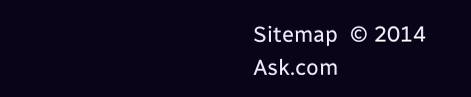Sitemap  © 2014 Ask.com